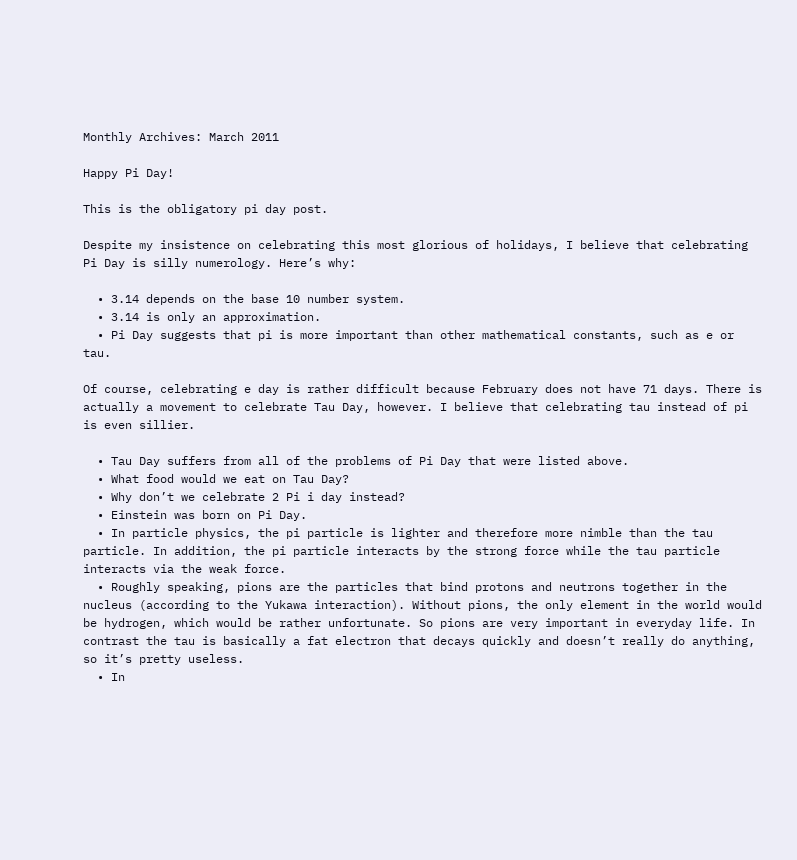Monthly Archives: March 2011

Happy Pi Day!

This is the obligatory pi day post.

Despite my insistence on celebrating this most glorious of holidays, I believe that celebrating Pi Day is silly numerology. Here’s why:

  • 3.14 depends on the base 10 number system.
  • 3.14 is only an approximation.
  • Pi Day suggests that pi is more important than other mathematical constants, such as e or tau.

Of course, celebrating e day is rather difficult because February does not have 71 days. There is actually a movement to celebrate Tau Day, however. I believe that celebrating tau instead of pi is even sillier.

  • Tau Day suffers from all of the problems of Pi Day that were listed above.
  • What food would we eat on Tau Day?
  • Why don’t we celebrate 2 Pi i day instead?
  • Einstein was born on Pi Day.
  • In particle physics, the pi particle is lighter and therefore more nimble than the tau particle. In addition, the pi particle interacts by the strong force while the tau particle interacts via the weak force.
  • Roughly speaking, pions are the particles that bind protons and neutrons together in the nucleus (according to the Yukawa interaction). Without pions, the only element in the world would be hydrogen, which would be rather unfortunate. So pions are very important in everyday life. In contrast the tau is basically a fat electron that decays quickly and doesn’t really do anything, so it’s pretty useless.
  • In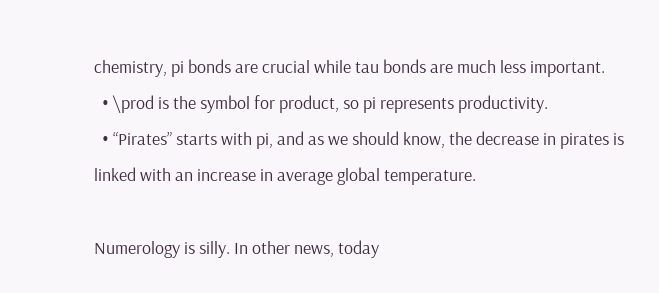chemistry, pi bonds are crucial while tau bonds are much less important.
  • \prod is the symbol for product, so pi represents productivity.
  • “Pirates” starts with pi, and as we should know, the decrease in pirates is linked with an increase in average global temperature.

Numerology is silly. In other news, today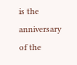is the anniversary of the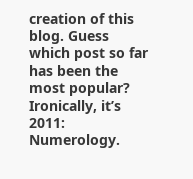creation of this blog. Guess which post so far has been the most popular? Ironically, it’s 2011: Numerology.